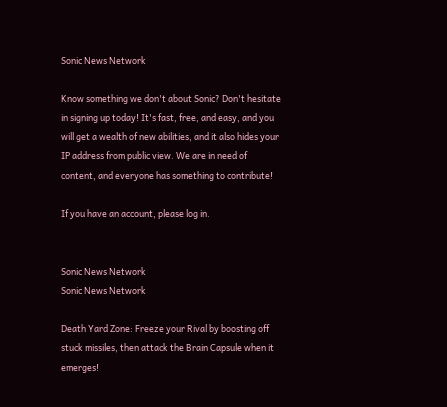Sonic News Network

Know something we don't about Sonic? Don't hesitate in signing up today! It's fast, free, and easy, and you will get a wealth of new abilities, and it also hides your IP address from public view. We are in need of content, and everyone has something to contribute!

If you have an account, please log in.


Sonic News Network
Sonic News Network

Death Yard Zone: Freeze your Rival by boosting off stuck missiles, then attack the Brain Capsule when it emerges!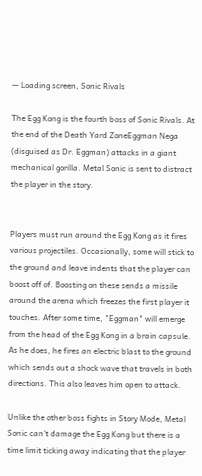— Loading screen, Sonic Rivals

The Egg Kong is the fourth boss of Sonic Rivals. At the end of the Death Yard ZoneEggman Nega (disguised as Dr. Eggman) attacks in a giant mechanical gorilla. Metal Sonic is sent to distract the player in the story.


Players must run around the Egg Kong as it fires various projectiles. Occasionally, some will stick to the ground and leave indents that the player can boost off of. Boosting on these sends a missile around the arena which freezes the first player it touches. After some time, "Eggman" will emerge from the head of the Egg Kong in a brain capsule. As he does, he fires an electric blast to the ground which sends out a shock wave that travels in both directions. This also leaves him open to attack.

Unlike the other boss fights in Story Mode, Metal Sonic can't damage the Egg Kong but there is a time limit ticking away indicating that the player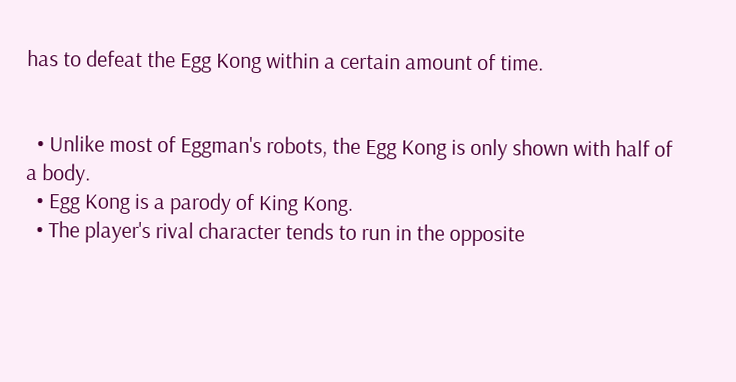has to defeat the Egg Kong within a certain amount of time.


  • Unlike most of Eggman's robots, the Egg Kong is only shown with half of a body.
  • Egg Kong is a parody of King Kong.
  • The player's rival character tends to run in the opposite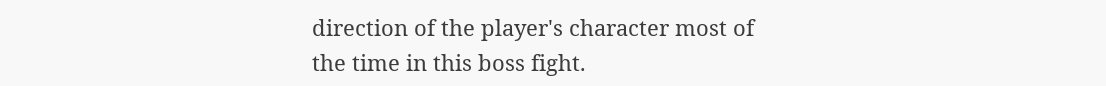direction of the player's character most of the time in this boss fight.